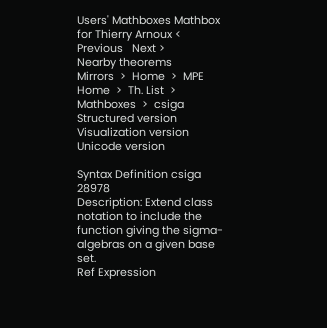Users' Mathboxes Mathbox for Thierry Arnoux < Previous   Next >
Nearby theorems
Mirrors  >  Home  >  MPE Home  >  Th. List  >   Mathboxes  >  csiga Structured version   Visualization version   Unicode version

Syntax Definition csiga 28978
Description: Extend class notation to include the function giving the sigma-algebras on a given base set.
Ref Expression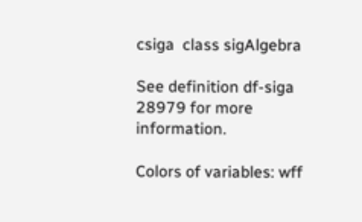csiga  class sigAlgebra

See definition df-siga 28979 for more information.

Colors of variables: wff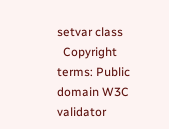setvar class
  Copyright terms: Public domain W3C validator